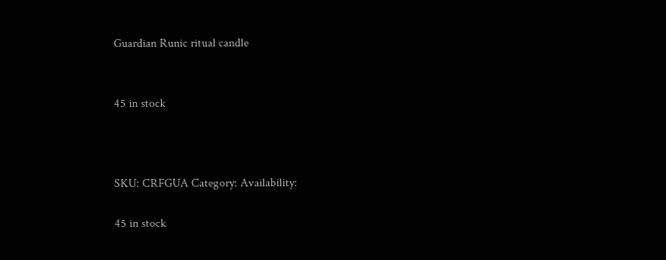Guardian Runic ritual candle


45 in stock



SKU: CRFGUA Category: Availability:

45 in stock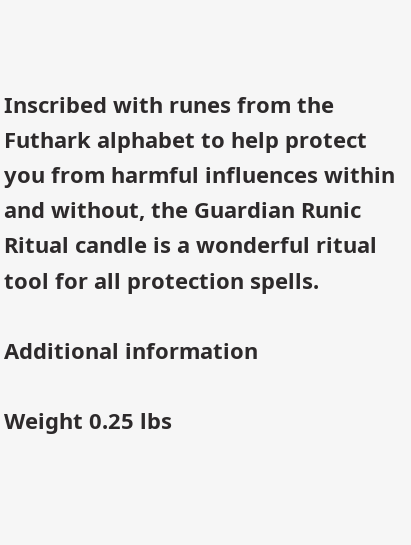Inscribed with runes from the Futhark alphabet to help protect you from harmful influences within and without, the Guardian Runic Ritual candle is a wonderful ritual tool for all protection spells.

Additional information

Weight 0.25 lbs